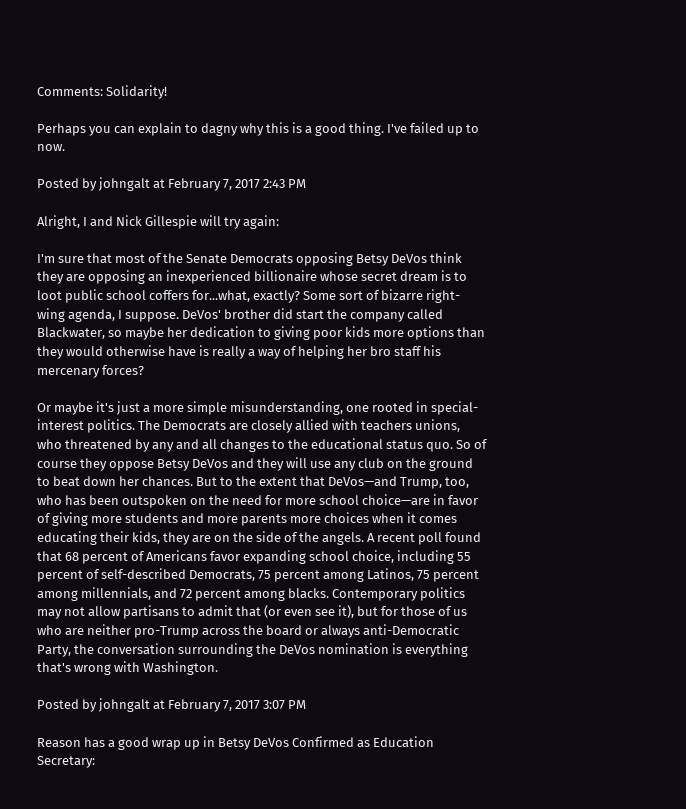Comments: Solidarity!

Perhaps you can explain to dagny why this is a good thing. I've failed up to now.

Posted by johngalt at February 7, 2017 2:43 PM

Alright, I and Nick Gillespie will try again:

I'm sure that most of the Senate Democrats opposing Betsy DeVos think they are opposing an inexperienced billionaire whose secret dream is to loot public school coffers for...what, exactly? Some sort of bizarre right-wing agenda, I suppose. DeVos' brother did start the company called Blackwater, so maybe her dedication to giving poor kids more options than they would otherwise have is really a way of helping her bro staff his mercenary forces?

Or maybe it's just a more simple misunderstanding, one rooted in special-interest politics. The Democrats are closely allied with teachers unions, who threatened by any and all changes to the educational status quo. So of course they oppose Betsy DeVos and they will use any club on the ground to beat down her chances. But to the extent that DeVos—and Trump, too, who has been outspoken on the need for more school choice—are in favor of giving more students and more parents more choices when it comes educating their kids, they are on the side of the angels. A recent poll found that 68 percent of Americans favor expanding school choice, including 55 percent of self-described Democrats, 75 percent among Latinos, 75 percent among millennials, and 72 percent among blacks. Contemporary politics may not allow partisans to admit that (or even see it), but for those of us who are neither pro-Trump across the board or always anti-Democratic Party, the conversation surrounding the DeVos nomination is everything that's wrong with Washington.

Posted by johngalt at February 7, 2017 3:07 PM

Reason has a good wrap up in Betsy DeVos Confirmed as Education Secretary: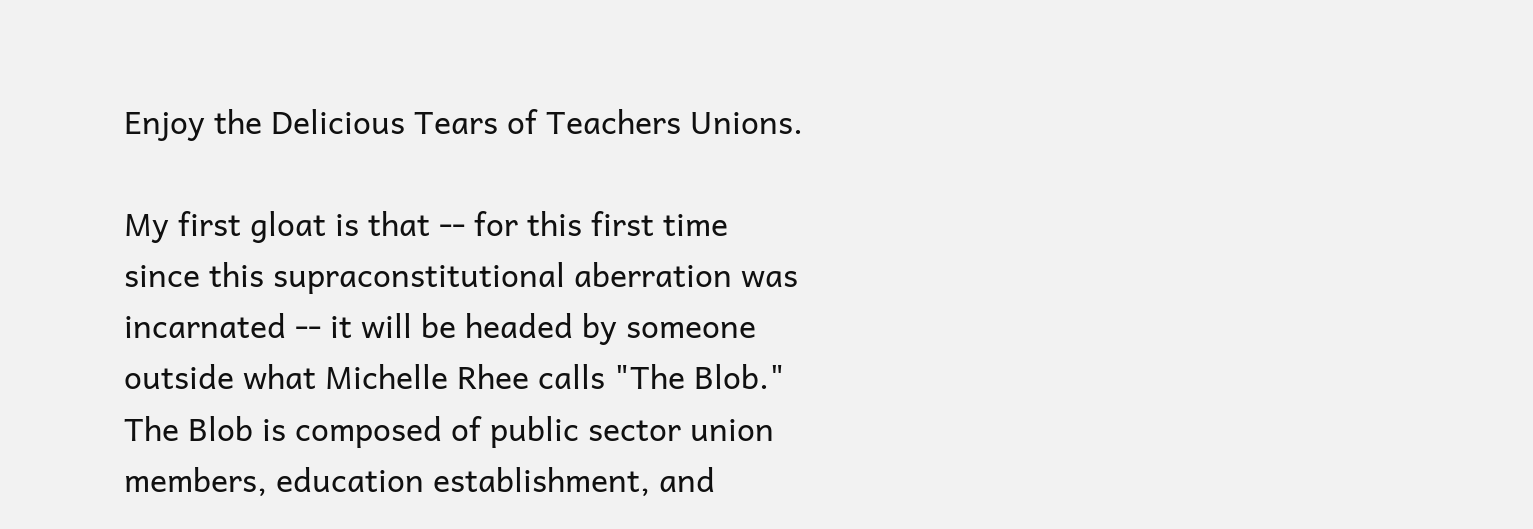Enjoy the Delicious Tears of Teachers Unions.

My first gloat is that -- for this first time since this supraconstitutional aberration was incarnated -- it will be headed by someone outside what Michelle Rhee calls "The Blob." The Blob is composed of public sector union members, education establishment, and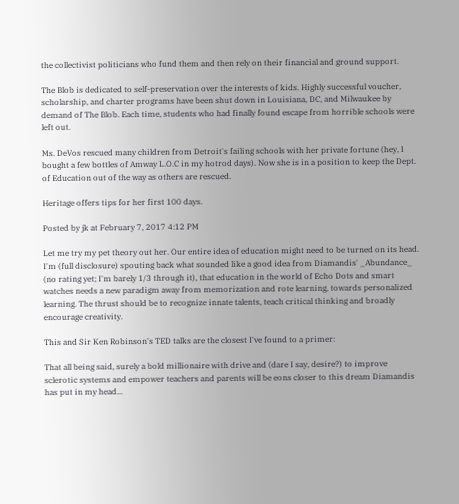the collectivist politicians who fund them and then rely on their financial and ground support.

The Blob is dedicated to self-preservation over the interests of kids. Highly successful voucher, scholarship, and charter programs have been shut down in Louisiana, DC, and Milwaukee by demand of The Blob. Each time, students who had finally found escape from horrible schools were left out.

Ms. DeVos rescued many children from Detroit's failing schools with her private fortune (hey, I bought a few bottles of Amway L.O.C in my hotrod days). Now she is in a position to keep the Dept. of Education out of the way as others are rescued.

Heritage offers tips for her first 100 days.

Posted by jk at February 7, 2017 4:12 PM

Let me try my pet theory out her. Our entire idea of education might need to be turned on its head. I'm (full disclosure) spouting back what sounded like a good idea from Diamandis' _Abundance_ (no rating yet; I'm barely 1/3 through it), that education in the world of Echo Dots and smart watches needs a new paradigm away from memorization and rote learning, towards personalized learning. The thrust should be to recognize innate talents, teach critical thinking and broadly encourage creativity.

This and Sir Ken Robinson's TED talks are the closest I've found to a primer:

That all being said, surely a bold millionaire with drive and (dare I say, desire?) to improve sclerotic systems and empower teachers and parents will be eons closer to this dream Diamandis has put in my head...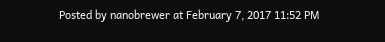Posted by nanobrewer at February 7, 2017 11:52 PM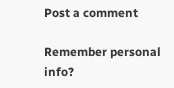Post a comment

Remember personal info?